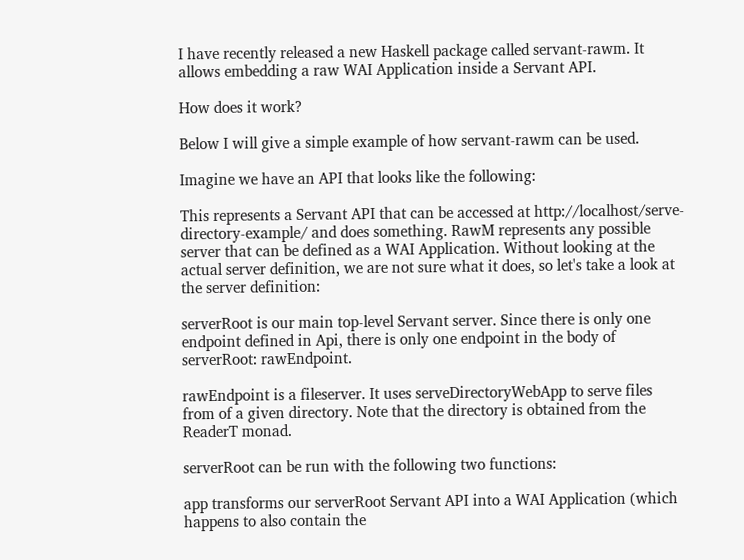I have recently released a new Haskell package called servant-rawm. It allows embedding a raw WAI Application inside a Servant API.

How does it work?

Below I will give a simple example of how servant-rawm can be used.

Imagine we have an API that looks like the following:

This represents a Servant API that can be accessed at http://localhost/serve-directory-example/ and does something. RawM represents any possible server that can be defined as a WAI Application. Without looking at the actual server definition, we are not sure what it does, so let's take a look at the server definition:

serverRoot is our main top-level Servant server. Since there is only one endpoint defined in Api, there is only one endpoint in the body of serverRoot: rawEndpoint.

rawEndpoint is a fileserver. It uses serveDirectoryWebApp to serve files from of a given directory. Note that the directory is obtained from the ReaderT monad.

serverRoot can be run with the following two functions:

app transforms our serverRoot Servant API into a WAI Application (which happens to also contain the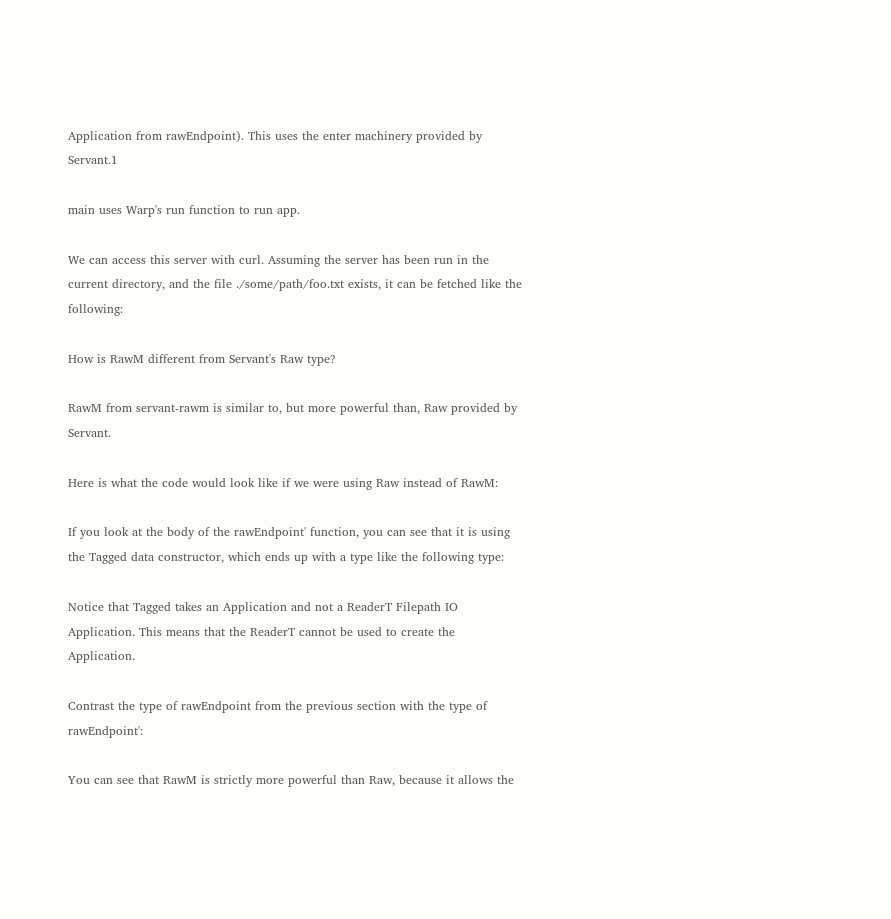Application from rawEndpoint). This uses the enter machinery provided by Servant.1

main uses Warp's run function to run app.

We can access this server with curl. Assuming the server has been run in the current directory, and the file ./some/path/foo.txt exists, it can be fetched like the following:

How is RawM different from Servant's Raw type?

RawM from servant-rawm is similar to, but more powerful than, Raw provided by Servant.

Here is what the code would look like if we were using Raw instead of RawM:

If you look at the body of the rawEndpoint' function, you can see that it is using the Tagged data constructor, which ends up with a type like the following type:

Notice that Tagged takes an Application and not a ReaderT Filepath IO Application. This means that the ReaderT cannot be used to create the Application.

Contrast the type of rawEndpoint from the previous section with the type of rawEndpoint':

You can see that RawM is strictly more powerful than Raw, because it allows the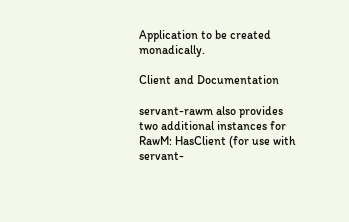Application to be created monadically.

Client and Documentation

servant-rawm also provides two additional instances for RawM: HasClient (for use with servant-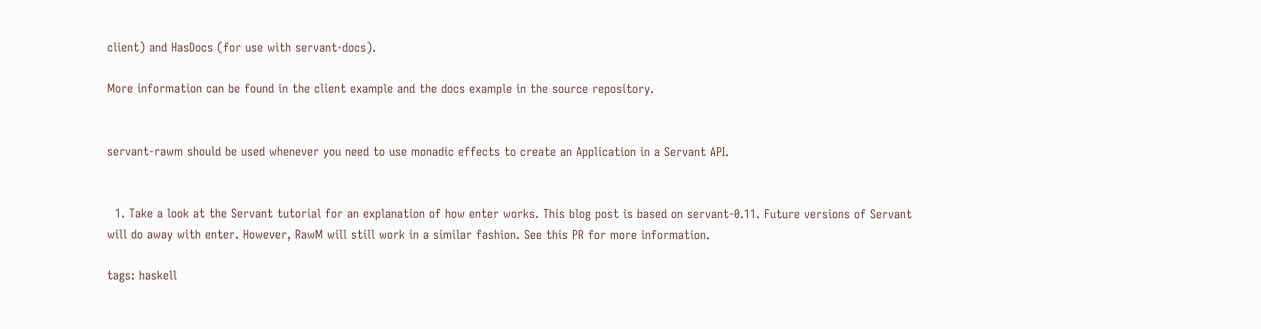client) and HasDocs (for use with servant-docs).

More information can be found in the client example and the docs example in the source repository.


servant-rawm should be used whenever you need to use monadic effects to create an Application in a Servant API.


  1. Take a look at the Servant tutorial for an explanation of how enter works. This blog post is based on servant-0.11. Future versions of Servant will do away with enter. However, RawM will still work in a similar fashion. See this PR for more information.

tags: haskell